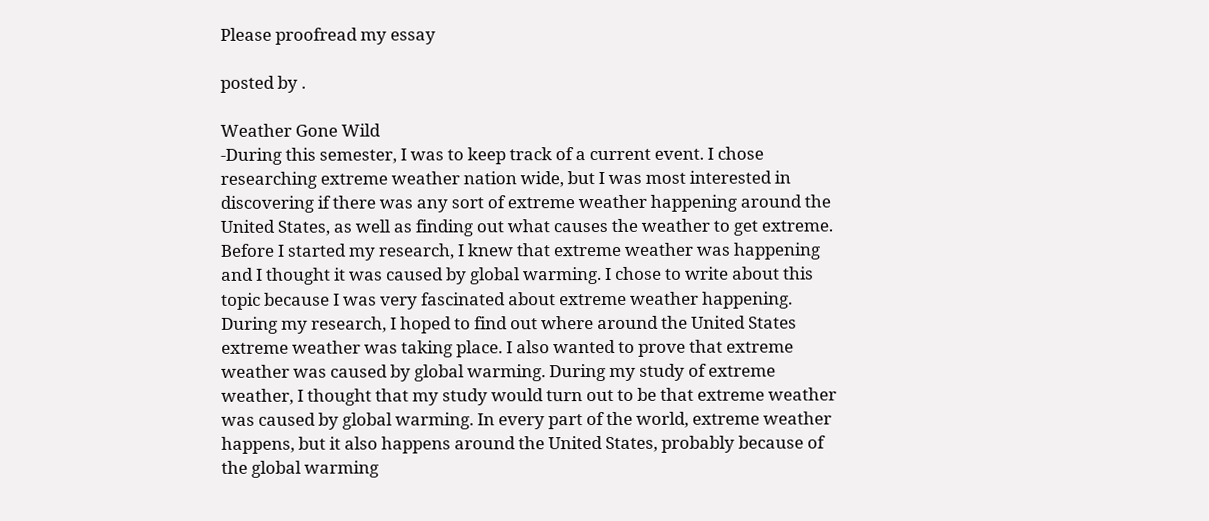Please proofread my essay

posted by .

Weather Gone Wild
-During this semester, I was to keep track of a current event. I chose researching extreme weather nation wide, but I was most interested in discovering if there was any sort of extreme weather happening around the United States, as well as finding out what causes the weather to get extreme. Before I started my research, I knew that extreme weather was happening and I thought it was caused by global warming. I chose to write about this topic because I was very fascinated about extreme weather happening. During my research, I hoped to find out where around the United States extreme weather was taking place. I also wanted to prove that extreme weather was caused by global warming. During my study of extreme weather, I thought that my study would turn out to be that extreme weather was caused by global warming. In every part of the world, extreme weather happens, but it also happens around the United States, probably because of the global warming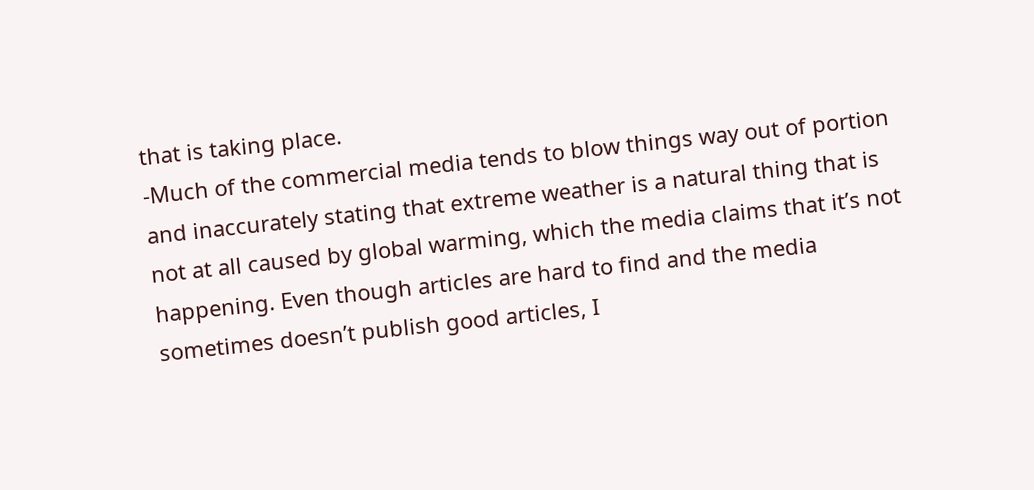that is taking place.
-Much of the commercial media tends to blow things way out of portion and inaccurately stating that extreme weather is a natural thing that is not at all caused by global warming, which the media claims that it’s not happening. Even though articles are hard to find and the media sometimes doesn’t publish good articles, I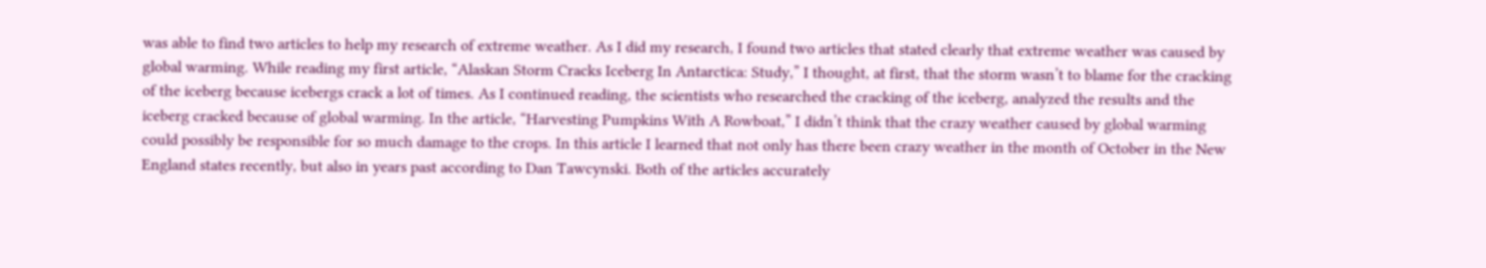was able to find two articles to help my research of extreme weather. As I did my research, I found two articles that stated clearly that extreme weather was caused by global warming. While reading my first article, “Alaskan Storm Cracks Iceberg In Antarctica: Study,” I thought, at first, that the storm wasn’t to blame for the cracking of the iceberg because icebergs crack a lot of times. As I continued reading, the scientists who researched the cracking of the iceberg, analyzed the results and the iceberg cracked because of global warming. In the article, “Harvesting Pumpkins With A Rowboat,” I didn’t think that the crazy weather caused by global warming could possibly be responsible for so much damage to the crops. In this article I learned that not only has there been crazy weather in the month of October in the New England states recently, but also in years past according to Dan Tawcynski. Both of the articles accurately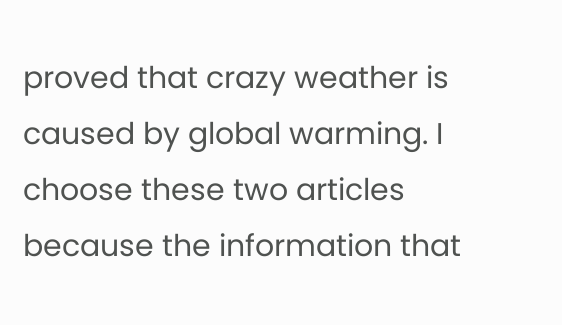proved that crazy weather is caused by global warming. I choose these two articles because the information that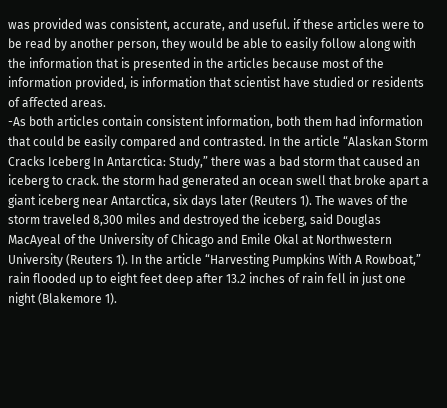was provided was consistent, accurate, and useful. if these articles were to be read by another person, they would be able to easily follow along with the information that is presented in the articles because most of the information provided, is information that scientist have studied or residents of affected areas.
-As both articles contain consistent information, both them had information that could be easily compared and contrasted. In the article “Alaskan Storm Cracks Iceberg In Antarctica: Study,” there was a bad storm that caused an iceberg to crack. the storm had generated an ocean swell that broke apart a giant iceberg near Antarctica, six days later (Reuters 1). The waves of the storm traveled 8,300 miles and destroyed the iceberg, said Douglas MacAyeal of the University of Chicago and Emile Okal at Northwestern University (Reuters 1). In the article “Harvesting Pumpkins With A Rowboat,” rain flooded up to eight feet deep after 13.2 inches of rain fell in just one night (Blakemore 1).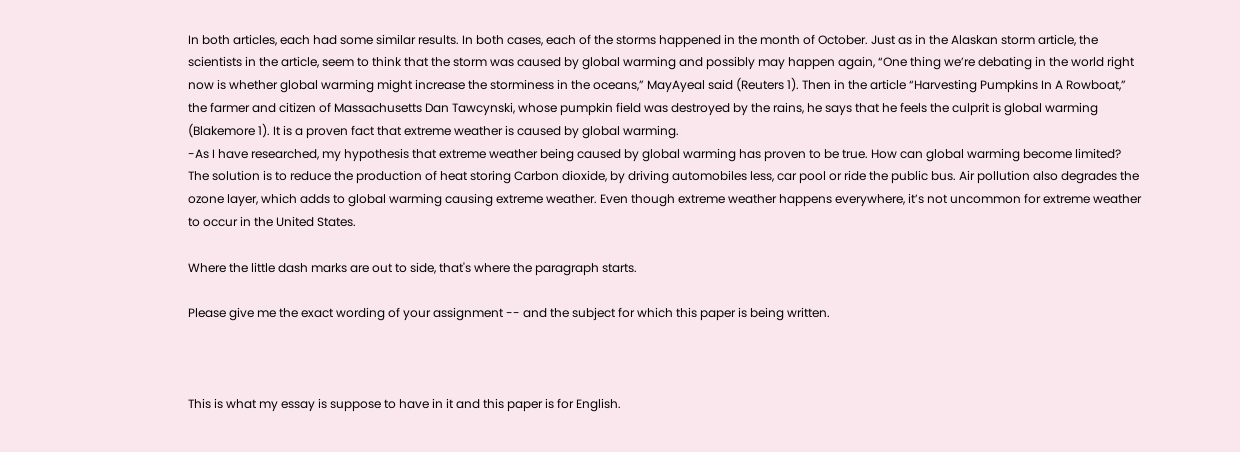In both articles, each had some similar results. In both cases, each of the storms happened in the month of October. Just as in the Alaskan storm article, the scientists in the article, seem to think that the storm was caused by global warming and possibly may happen again, “One thing we’re debating in the world right now is whether global warming might increase the storminess in the oceans,” MayAyeal said (Reuters 1). Then in the article “Harvesting Pumpkins In A Rowboat,” the farmer and citizen of Massachusetts Dan Tawcynski, whose pumpkin field was destroyed by the rains, he says that he feels the culprit is global warming (Blakemore 1). It is a proven fact that extreme weather is caused by global warming.
-As I have researched, my hypothesis that extreme weather being caused by global warming has proven to be true. How can global warming become limited? The solution is to reduce the production of heat storing Carbon dioxide, by driving automobiles less, car pool or ride the public bus. Air pollution also degrades the ozone layer, which adds to global warming causing extreme weather. Even though extreme weather happens everywhere, it’s not uncommon for extreme weather to occur in the United States.

Where the little dash marks are out to side, that's where the paragraph starts.

Please give me the exact wording of your assignment -- and the subject for which this paper is being written.



This is what my essay is suppose to have in it and this paper is for English.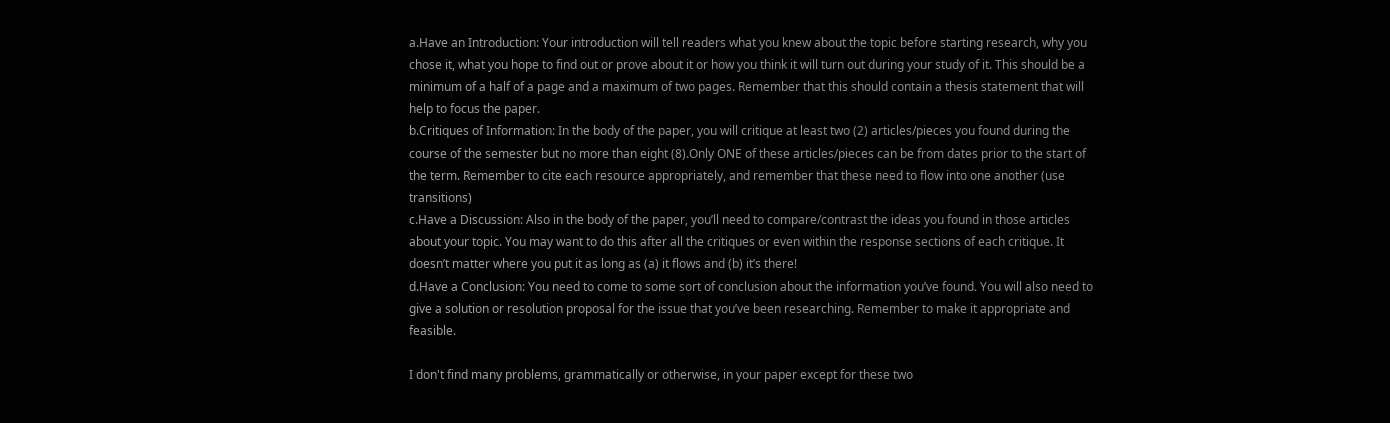a.Have an Introduction: Your introduction will tell readers what you knew about the topic before starting research, why you chose it, what you hope to find out or prove about it or how you think it will turn out during your study of it. This should be a minimum of a half of a page and a maximum of two pages. Remember that this should contain a thesis statement that will help to focus the paper.
b.Critiques of Information: In the body of the paper, you will critique at least two (2) articles/pieces you found during the course of the semester but no more than eight (8).Only ONE of these articles/pieces can be from dates prior to the start of the term. Remember to cite each resource appropriately, and remember that these need to flow into one another (use transitions)
c.Have a Discussion: Also in the body of the paper, you’ll need to compare/contrast the ideas you found in those articles about your topic. You may want to do this after all the critiques or even within the response sections of each critique. It doesn’t matter where you put it as long as (a) it flows and (b) it’s there!
d.Have a Conclusion: You need to come to some sort of conclusion about the information you’ve found. You will also need to give a solution or resolution proposal for the issue that you’ve been researching. Remember to make it appropriate and feasible.

I don't find many problems, grammatically or otherwise, in your paper except for these two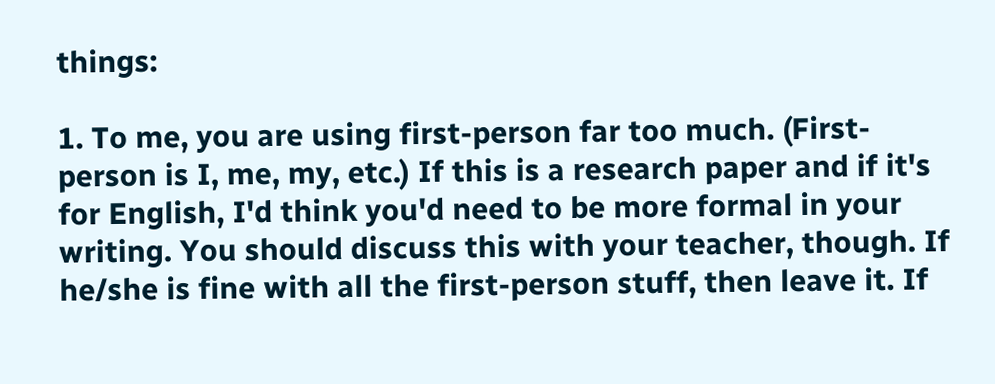things:

1. To me, you are using first-person far too much. (First-person is I, me, my, etc.) If this is a research paper and if it's for English, I'd think you'd need to be more formal in your writing. You should discuss this with your teacher, though. If he/she is fine with all the first-person stuff, then leave it. If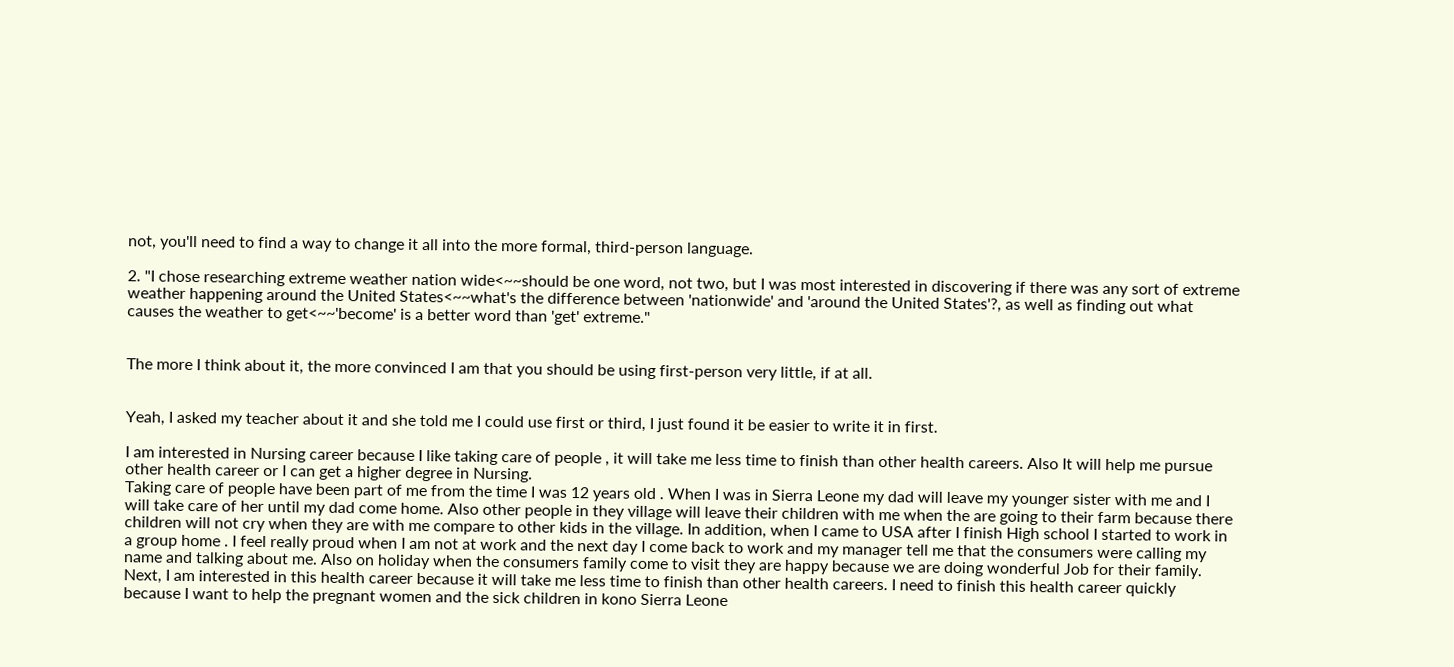not, you'll need to find a way to change it all into the more formal, third-person language.

2. "I chose researching extreme weather nation wide<~~should be one word, not two, but I was most interested in discovering if there was any sort of extreme weather happening around the United States<~~what's the difference between 'nationwide' and 'around the United States'?, as well as finding out what causes the weather to get<~~'become' is a better word than 'get' extreme."


The more I think about it, the more convinced I am that you should be using first-person very little, if at all.


Yeah, I asked my teacher about it and she told me I could use first or third, I just found it be easier to write it in first.

I am interested in Nursing career because I like taking care of people , it will take me less time to finish than other health careers. Also It will help me pursue other health career or I can get a higher degree in Nursing.
Taking care of people have been part of me from the time I was 12 years old . When I was in Sierra Leone my dad will leave my younger sister with me and I will take care of her until my dad come home. Also other people in they village will leave their children with me when the are going to their farm because there children will not cry when they are with me compare to other kids in the village. In addition, when I came to USA after I finish High school I started to work in a group home . I feel really proud when I am not at work and the next day I come back to work and my manager tell me that the consumers were calling my name and talking about me. Also on holiday when the consumers family come to visit they are happy because we are doing wonderful Job for their family.
Next, I am interested in this health career because it will take me less time to finish than other health careers. I need to finish this health career quickly because I want to help the pregnant women and the sick children in kono Sierra Leone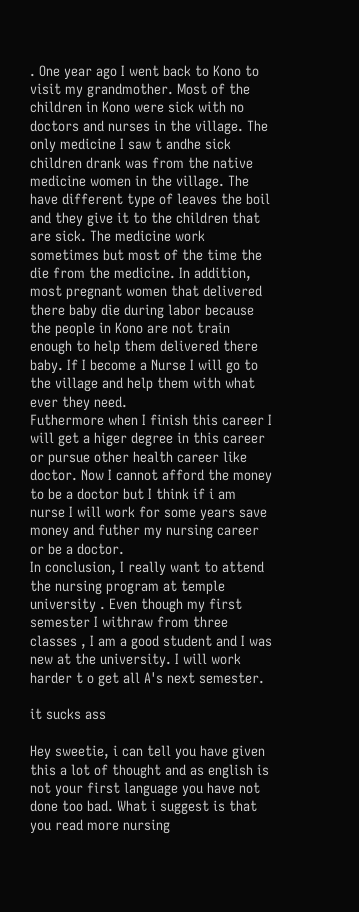. One year ago I went back to Kono to visit my grandmother. Most of the children in Kono were sick with no doctors and nurses in the village. The only medicine I saw t andhe sick children drank was from the native medicine women in the village. The have different type of leaves the boil and they give it to the children that are sick. The medicine work sometimes but most of the time the die from the medicine. In addition, most pregnant women that delivered there baby die during labor because the people in Kono are not train enough to help them delivered there baby. If I become a Nurse I will go to the village and help them with what ever they need.
Futhermore when I finish this career I will get a higer degree in this career or pursue other health career like doctor. Now I cannot afford the money to be a doctor but I think if i am nurse I will work for some years save money and futher my nursing career or be a doctor.
In conclusion, I really want to attend the nursing program at temple university . Even though my first semester I withraw from three classes , I am a good student and I was new at the university. I will work harder t o get all A's next semester.

it sucks ass

Hey sweetie, i can tell you have given this a lot of thought and as english is not your first language you have not done too bad. What i suggest is that you read more nursing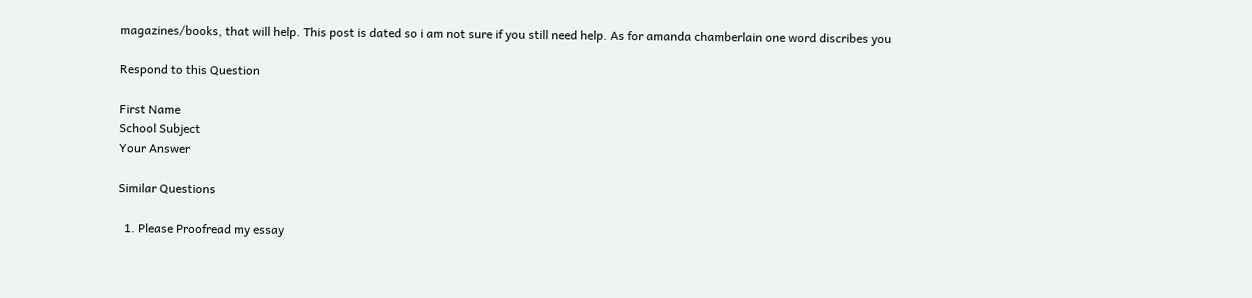magazines/books, that will help. This post is dated so i am not sure if you still need help. As for amanda chamberlain one word discribes you

Respond to this Question

First Name
School Subject
Your Answer

Similar Questions

  1. Please Proofread my essay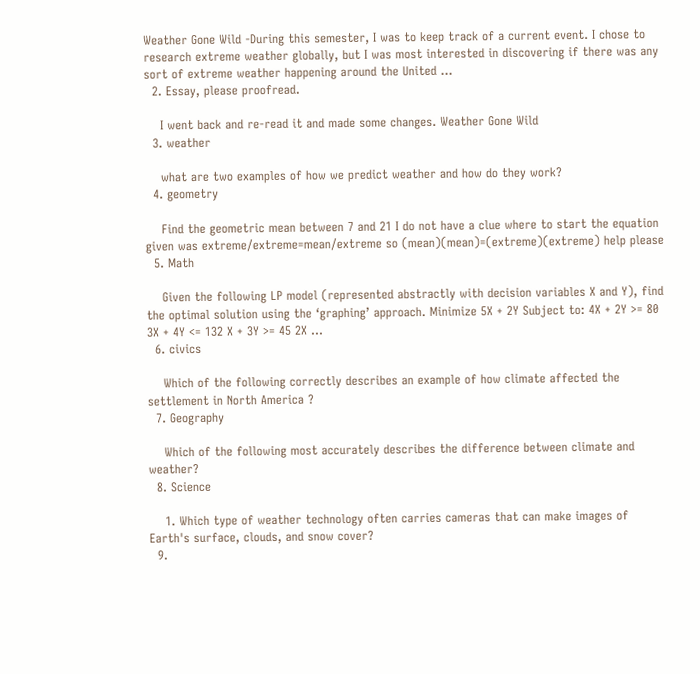Weather Gone Wild -During this semester, I was to keep track of a current event. I chose to research extreme weather globally, but I was most interested in discovering if there was any sort of extreme weather happening around the United …
  2. Essay, please proofread.

    I went back and re-read it and made some changes. Weather Gone Wild
  3. weather

    what are two examples of how we predict weather and how do they work?
  4. geometry

    Find the geometric mean between 7 and 21 I do not have a clue where to start the equation given was extreme/extreme=mean/extreme so (mean)(mean)=(extreme)(extreme) help please
  5. Math

    Given the following LP model (represented abstractly with decision variables X and Y), find the optimal solution using the ‘graphing’ approach. Minimize 5X + 2Y Subject to: 4X + 2Y >= 80 3X + 4Y <= 132 X + 3Y >= 45 2X …
  6. civics

    Which of the following correctly describes an example of how climate affected the settlement in North America ?
  7. Geography

    Which of the following most accurately describes the difference between climate and weather?
  8. Science

    1. Which type of weather technology often carries cameras that can make images of Earth's surface, clouds, and snow cover?
  9.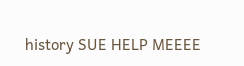history SUE HELP MEEEE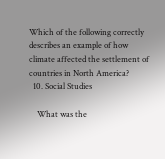Which of the following correctly describes an example of how climate affected the settlement of countries in North America?
  10. Social Studies

    What was the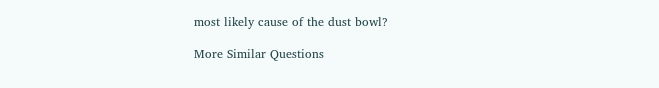most likely cause of the dust bowl?

More Similar Questions